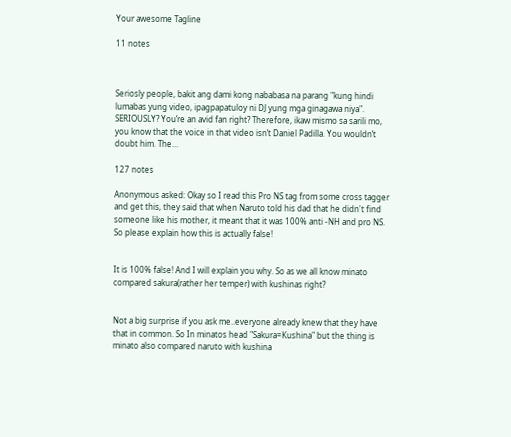Your awesome Tagline

11 notes



Seriosly people, bakit ang dami kong nababasa na parang "kung hindi lumabas yung video, ipagpapatuloy ni DJ yung mga ginagawa niya". SERIOUSLY? You’re an avid fan right? Therefore, ikaw mismo sa sarili mo, you know that the voice in that video isn’t Daniel Padilla. You wouldn’t doubt him. The…

127 notes

Anonymous asked: Okay so I read this Pro NS tag from some cross tagger and get this, they said that when Naruto told his dad that he didn't find someone like his mother, it meant that it was 100% anti -NH and pro NS. So please explain how this is actually false!


It is 100% false! And I will explain you why. So as we all know minato compared sakura(rather her temper) with kushinas right?


Not a big surprise if you ask me..everyone already knew that they have that in common. So In minatos head "Sakura=Kushina" but the thing is minato also compared naruto with kushina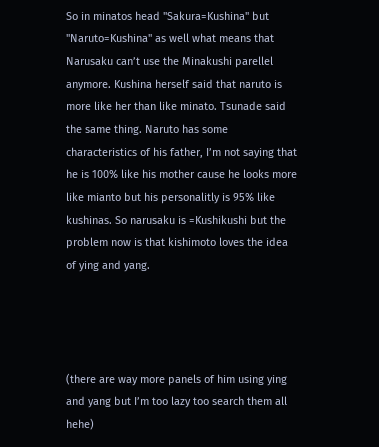So in minatos head "Sakura=Kushina" but "Naruto=Kushina" as well what means that Narusaku can’t use the Minakushi parellel anymore. Kushina herself said that naruto is more like her than like minato. Tsunade said the same thing. Naruto has some characteristics of his father, I’m not saying that he is 100% like his mother cause he looks more like mianto but his personalitly is 95% like kushinas. So narusaku is =Kushikushi but the problem now is that kishimoto loves the idea of ying and yang.




(there are way more panels of him using ying and yang but I’m too lazy too search them all hehe)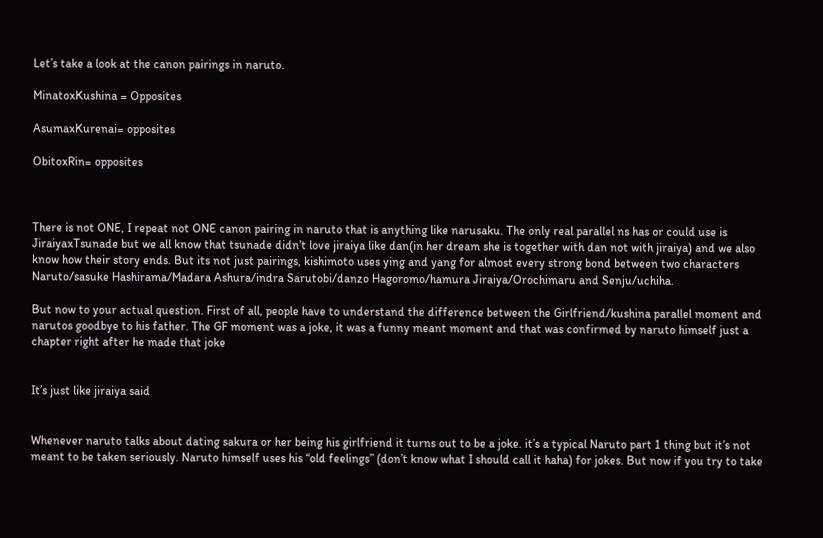Let’s take a look at the canon pairings in naruto.

MinatoxKushina = Opposites

AsumaxKurenai= opposites

ObitoxRin= opposites



There is not ONE, I repeat not ONE canon pairing in naruto that is anything like narusaku. The only real parallel ns has or could use is JiraiyaxTsunade but we all know that tsunade didn’t love jiraiya like dan(in her dream she is together with dan not with jiraiya) and we also know how their story ends. But its not just pairings, kishimoto uses ying and yang for almost every strong bond between two characters Naruto/sasuke Hashirama/Madara Ashura/indra Sarutobi/danzo Hagoromo/hamura Jiraiya/Orochimaru and Senju/uchiha.

But now to your actual question. First of all, people have to understand the difference between the Girlfriend/kushina parallel moment and narutos goodbye to his father. The GF moment was a joke, it was a funny meant moment and that was confirmed by naruto himself just a chapter right after he made that joke


It’s just like jiraiya said


Whenever naruto talks about dating sakura or her being his girlfriend it turns out to be a joke. it’s a typical Naruto part 1 thing but it’s not meant to be taken seriously. Naruto himself uses his “old feelings” (don’t know what I should call it haha) for jokes. But now if you try to take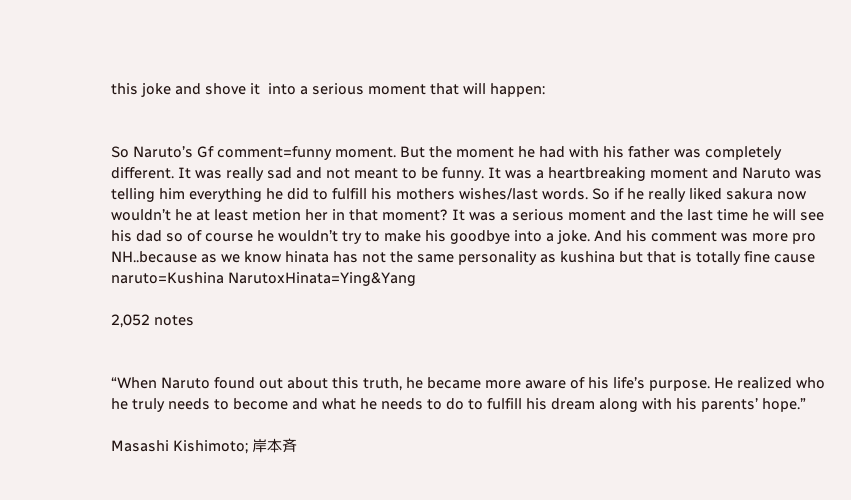this joke and shove it  into a serious moment that will happen:


So Naruto’s Gf comment=funny moment. But the moment he had with his father was completely different. It was really sad and not meant to be funny. It was a heartbreaking moment and Naruto was telling him everything he did to fulfill his mothers wishes/last words. So if he really liked sakura now wouldn’t he at least metion her in that moment? It was a serious moment and the last time he will see his dad so of course he wouldn’t try to make his goodbye into a joke. And his comment was more pro NH..because as we know hinata has not the same personality as kushina but that is totally fine cause naruto=Kushina NarutoxHinata=Ying&Yang

2,052 notes


“When Naruto found out about this truth, he became more aware of his life’s purpose. He realized who he truly needs to become and what he needs to do to fulfill his dream along with his parents’ hope.”

Masashi Kishimoto; 岸本斉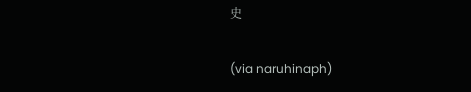史

(via naruhinaph)